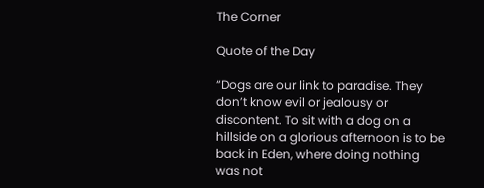The Corner

Quote of the Day

“Dogs are our link to paradise. They don’t know evil or jealousy or discontent. To sit with a dog on a hillside on a glorious afternoon is to be back in Eden, where doing nothing was not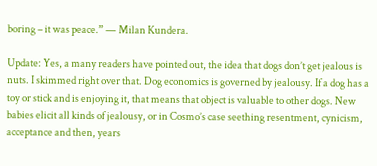boring – it was peace.” — Milan Kundera.

Update: Yes, a many readers have pointed out, the idea that dogs don’t get jealous is nuts. I skimmed right over that. Dog economics is governed by jealousy. If a dog has a toy or stick and is enjoying it, that means that object is valuable to other dogs. New babies elicit all kinds of jealousy, or in Cosmo’s case seething resentment, cynicism, acceptance and then, years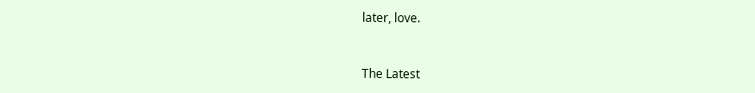later, love.


The Latest